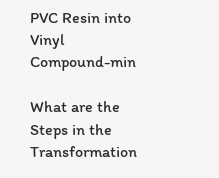PVC Resin into Vinyl Compound-min

What are the Steps in the Transformation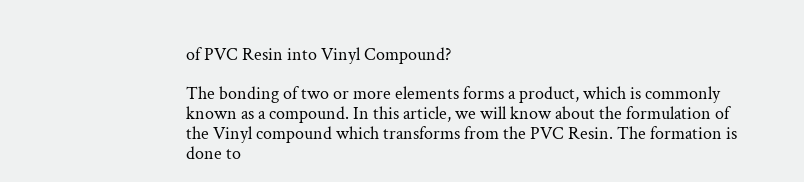of PVC Resin into Vinyl Compound?

The bonding of two or more elements forms a product, which is commonly known as a compound. In this article, we will know about the formulation of the Vinyl compound which transforms from the PVC Resin. The formation is done to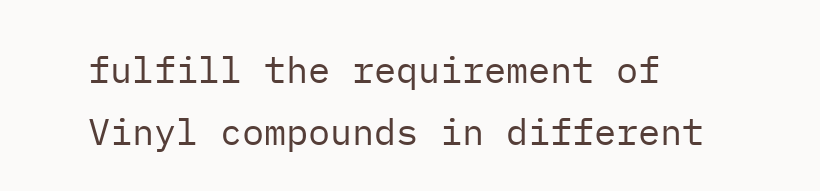fulfill the requirement of Vinyl compounds in different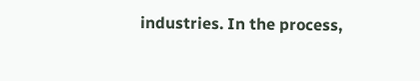industries. In the process,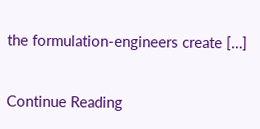the formulation-engineers create […]

Continue Reading